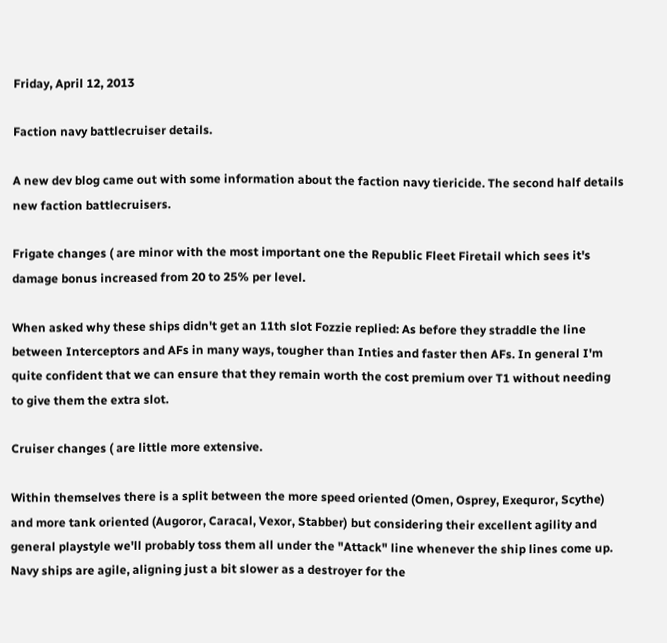Friday, April 12, 2013

Faction navy battlecruiser details.

A new dev blog came out with some information about the faction navy tiericide. The second half details new faction battlecruisers.

Frigate changes ( are minor with the most important one the Republic Fleet Firetail which sees it's damage bonus increased from 20 to 25% per level.

When asked why these ships didn't get an 11th slot Fozzie replied: As before they straddle the line between Interceptors and AFs in many ways, tougher than Inties and faster then AFs. In general I'm quite confident that we can ensure that they remain worth the cost premium over T1 without needing to give them the extra slot.

Cruiser changes ( are little more extensive.

Within themselves there is a split between the more speed oriented (Omen, Osprey, Exequror, Scythe) and more tank oriented (Augoror, Caracal, Vexor, Stabber) but considering their excellent agility and general playstyle we'll probably toss them all under the "Attack" line whenever the ship lines come up.
Navy ships are agile, aligning just a bit slower as a destroyer for the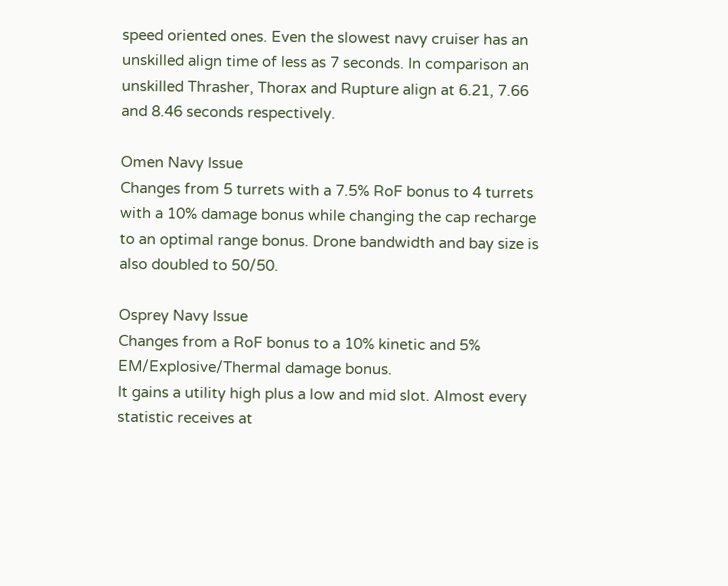speed oriented ones. Even the slowest navy cruiser has an unskilled align time of less as 7 seconds. In comparison an unskilled Thrasher, Thorax and Rupture align at 6.21, 7.66 and 8.46 seconds respectively.

Omen Navy Issue
Changes from 5 turrets with a 7.5% RoF bonus to 4 turrets with a 10% damage bonus while changing the cap recharge to an optimal range bonus. Drone bandwidth and bay size is also doubled to 50/50.

Osprey Navy Issue
Changes from a RoF bonus to a 10% kinetic and 5% EM/Explosive/Thermal damage bonus.
It gains a utility high plus a low and mid slot. Almost every statistic receives at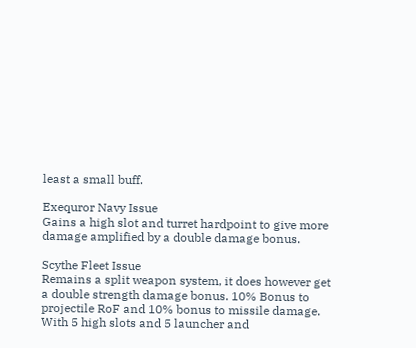least a small buff.

Exequror Navy Issue
Gains a high slot and turret hardpoint to give more damage amplified by a double damage bonus.

Scythe Fleet Issue
Remains a split weapon system, it does however get a double strength damage bonus. 10% Bonus to projectile RoF and 10% bonus to missile damage. With 5 high slots and 5 launcher and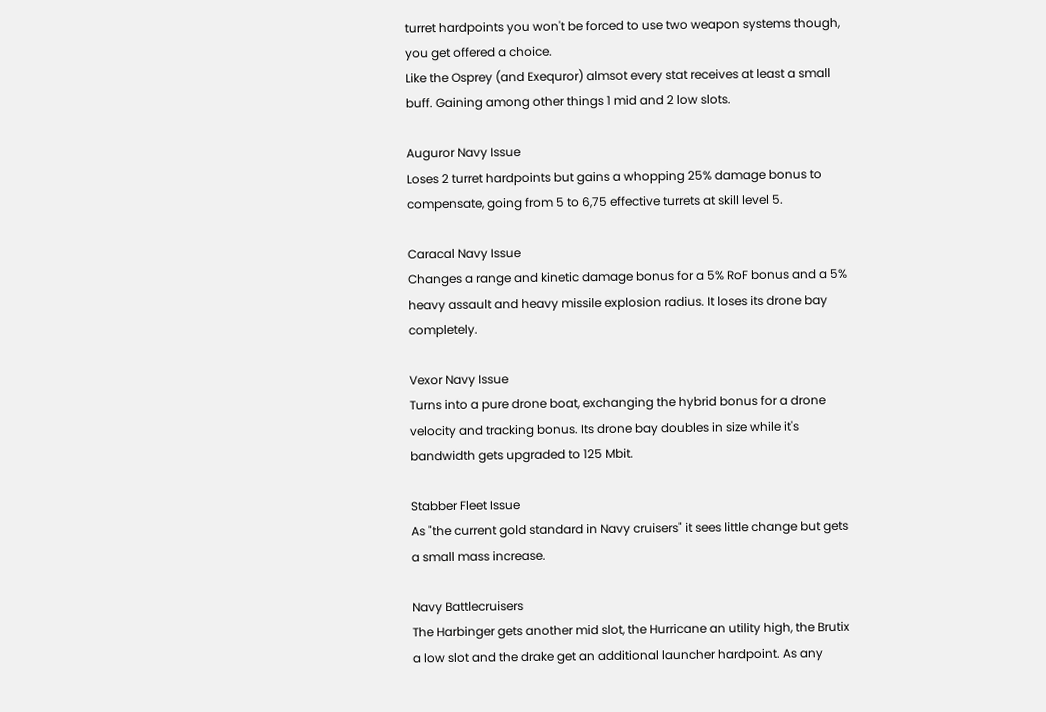turret hardpoints you won't be forced to use two weapon systems though, you get offered a choice.
Like the Osprey (and Exequror) almsot every stat receives at least a small buff. Gaining among other things 1 mid and 2 low slots.

Auguror Navy Issue
Loses 2 turret hardpoints but gains a whopping 25% damage bonus to compensate, going from 5 to 6,75 effective turrets at skill level 5.

Caracal Navy Issue
Changes a range and kinetic damage bonus for a 5% RoF bonus and a 5% heavy assault and heavy missile explosion radius. It loses its drone bay completely.

Vexor Navy Issue
Turns into a pure drone boat, exchanging the hybrid bonus for a drone velocity and tracking bonus. Its drone bay doubles in size while it's bandwidth gets upgraded to 125 Mbit.

Stabber Fleet Issue
As "the current gold standard in Navy cruisers" it sees little change but gets a small mass increase.

Navy Battlecruisers
The Harbinger gets another mid slot, the Hurricane an utility high, the Brutix a low slot and the drake get an additional launcher hardpoint. As any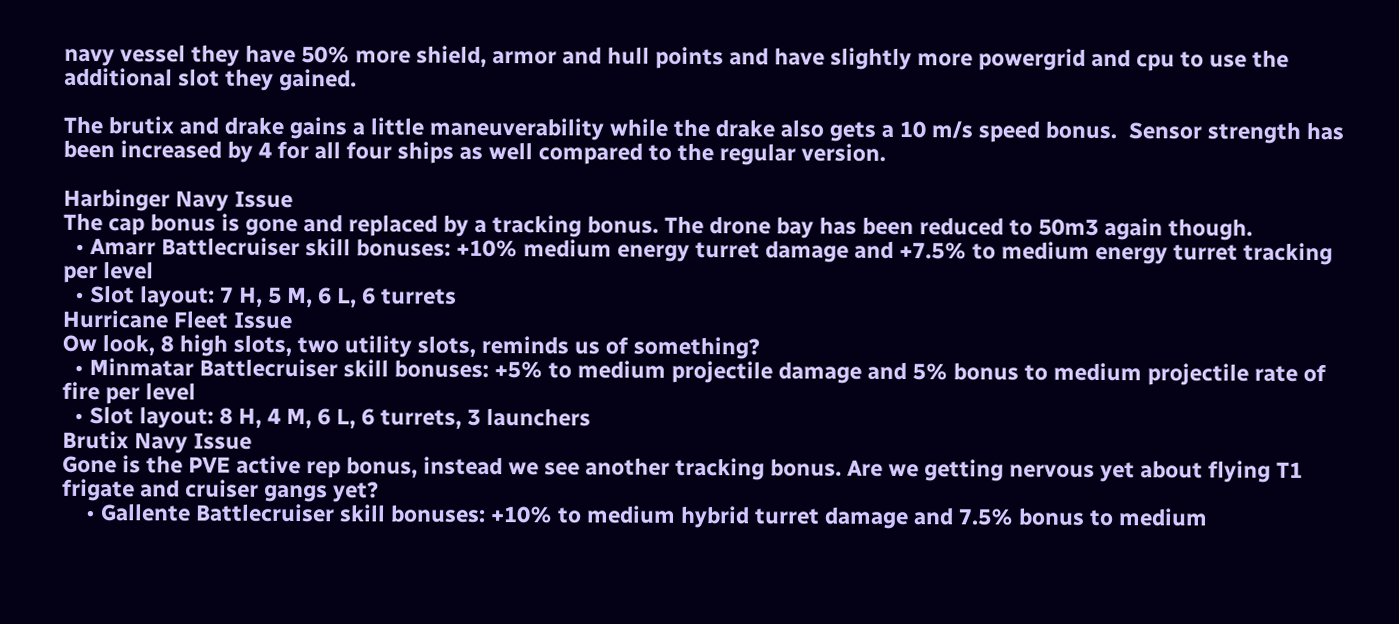navy vessel they have 50% more shield, armor and hull points and have slightly more powergrid and cpu to use the additional slot they gained.

The brutix and drake gains a little maneuverability while the drake also gets a 10 m/s speed bonus.  Sensor strength has been increased by 4 for all four ships as well compared to the regular version.

Harbinger Navy Issue
The cap bonus is gone and replaced by a tracking bonus. The drone bay has been reduced to 50m3 again though.
  • Amarr Battlecruiser skill bonuses: +10% medium energy turret damage and +7.5% to medium energy turret tracking per level
  • Slot layout: 7 H, 5 M, 6 L, 6 turrets
Hurricane Fleet Issue
Ow look, 8 high slots, two utility slots, reminds us of something?
  • Minmatar Battlecruiser skill bonuses: +5% to medium projectile damage and 5% bonus to medium projectile rate of fire per level
  • Slot layout: 8 H, 4 M, 6 L, 6 turrets, 3 launchers
Brutix Navy Issue
Gone is the PVE active rep bonus, instead we see another tracking bonus. Are we getting nervous yet about flying T1 frigate and cruiser gangs yet?
    • Gallente Battlecruiser skill bonuses: +10% to medium hybrid turret damage and 7.5% bonus to medium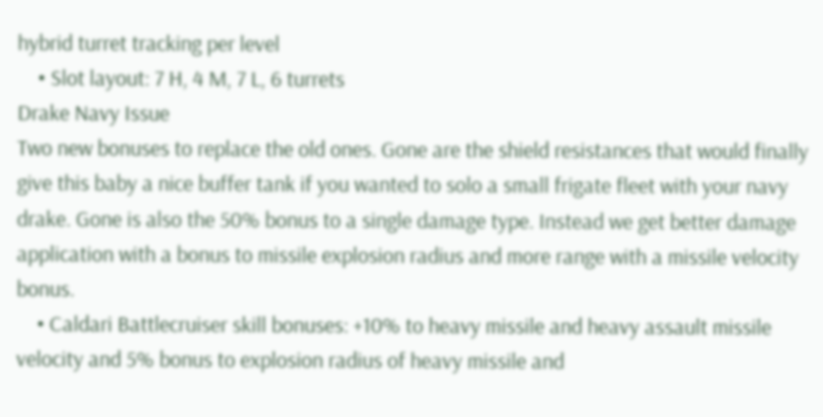hybrid turret tracking per level
    • Slot layout: 7 H, 4 M, 7 L, 6 turrets
Drake Navy Issue
Two new bonuses to replace the old ones. Gone are the shield resistances that would finally give this baby a nice buffer tank if you wanted to solo a small frigate fleet with your navy drake. Gone is also the 50% bonus to a single damage type. Instead we get better damage application with a bonus to missile explosion radius and more range with a missile velocity bonus.
    • Caldari Battlecruiser skill bonuses: +10% to heavy missile and heavy assault missile velocity and 5% bonus to explosion radius of heavy missile and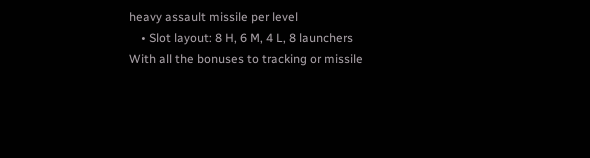heavy assault missile per level
    • Slot layout: 8 H, 6 M, 4 L, 8 launchers
With all the bonuses to tracking or missile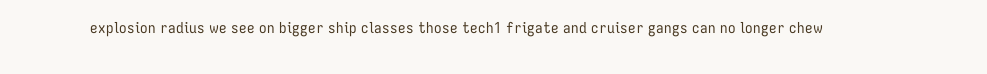explosion radius we see on bigger ship classes those tech1 frigate and cruiser gangs can no longer chew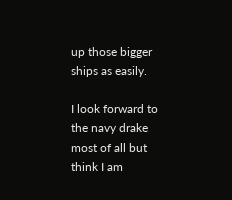up those bigger ships as easily.

I look forward to the navy drake most of all but think I am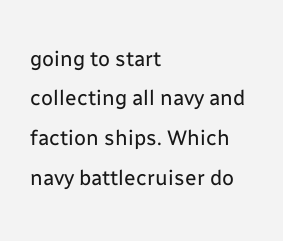going to start collecting all navy and faction ships. Which navy battlecruiser do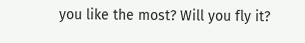you like the most? Will you fly it?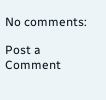No comments:

Post a Comment